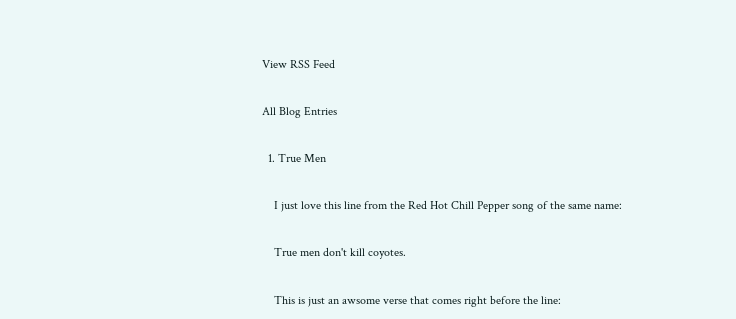View RSS Feed

All Blog Entries

  1. True Men

    I just love this line from the Red Hot Chill Pepper song of the same name:

    True men don't kill coyotes.

    This is just an awsome verse that comes right before the line: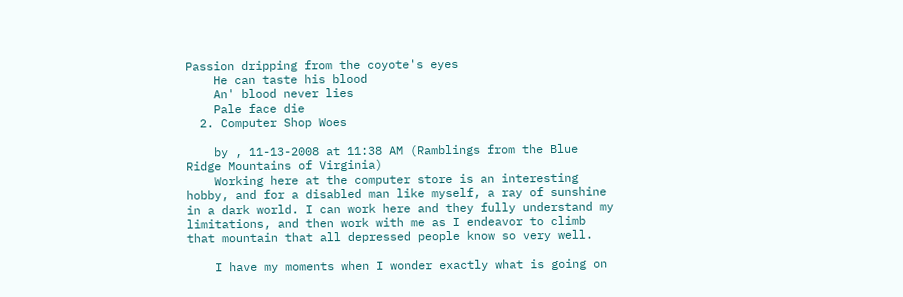Passion dripping from the coyote's eyes
    He can taste his blood
    An' blood never lies
    Pale face die
  2. Computer Shop Woes

    by , 11-13-2008 at 11:38 AM (Ramblings from the Blue Ridge Mountains of Virginia)
    Working here at the computer store is an interesting hobby, and for a disabled man like myself, a ray of sunshine in a dark world. I can work here and they fully understand my limitations, and then work with me as I endeavor to climb that mountain that all depressed people know so very well.

    I have my moments when I wonder exactly what is going on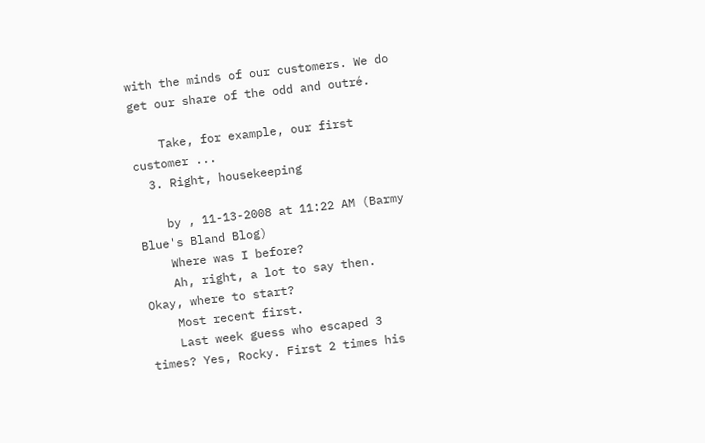with the minds of our customers. We do get our share of the odd and outré.

    Take, for example, our first customer ...
  3. Right, housekeeping

    by , 11-13-2008 at 11:22 AM (Barmy Blue's Bland Blog)
    Where was I before?
    Ah, right, a lot to say then. Okay, where to start?
    Most recent first.
    Last week guess who escaped 3 times? Yes, Rocky. First 2 times his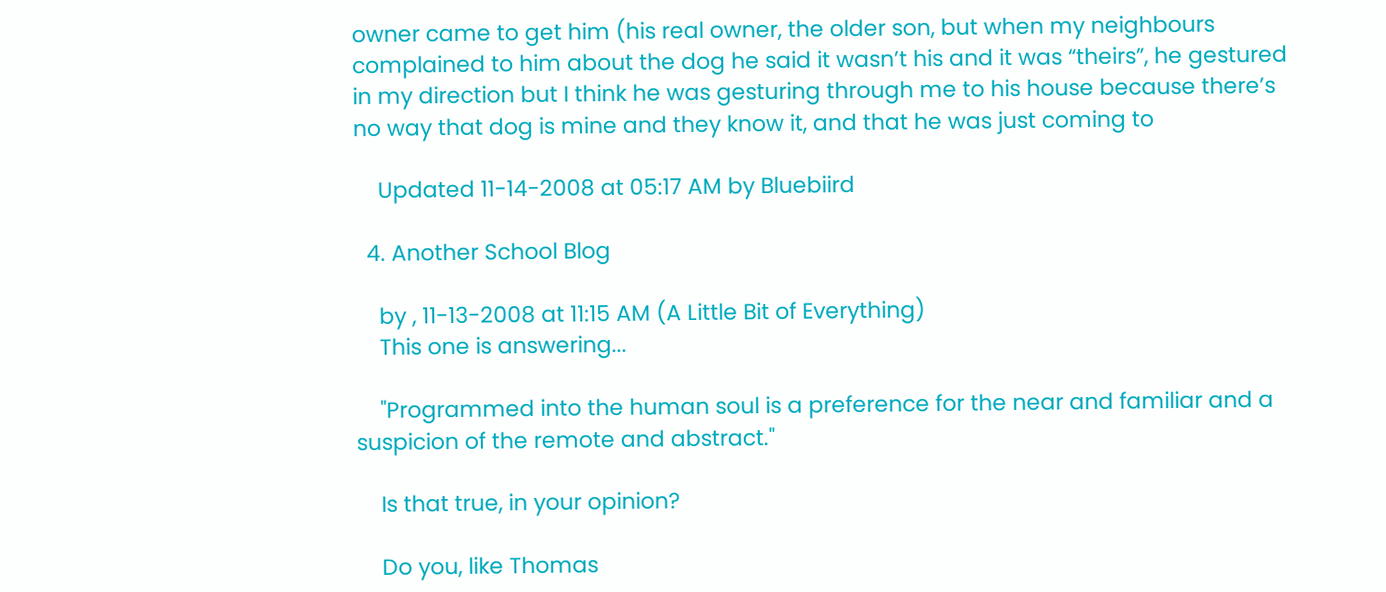owner came to get him (his real owner, the older son, but when my neighbours complained to him about the dog he said it wasn’t his and it was “theirs”, he gestured in my direction but I think he was gesturing through me to his house because there’s no way that dog is mine and they know it, and that he was just coming to

    Updated 11-14-2008 at 05:17 AM by Bluebiird

  4. Another School Blog

    by , 11-13-2008 at 11:15 AM (A Little Bit of Everything)
    This one is answering...

    "Programmed into the human soul is a preference for the near and familiar and a suspicion of the remote and abstract."

    Is that true, in your opinion?

    Do you, like Thomas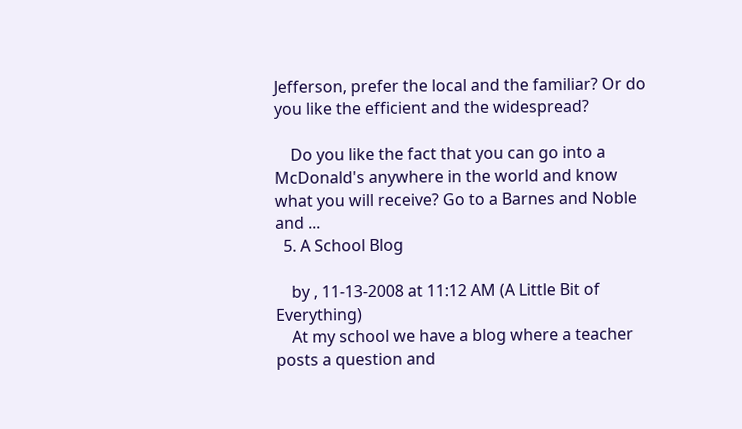Jefferson, prefer the local and the familiar? Or do you like the efficient and the widespread?

    Do you like the fact that you can go into a McDonald's anywhere in the world and know what you will receive? Go to a Barnes and Noble and ...
  5. A School Blog

    by , 11-13-2008 at 11:12 AM (A Little Bit of Everything)
    At my school we have a blog where a teacher posts a question and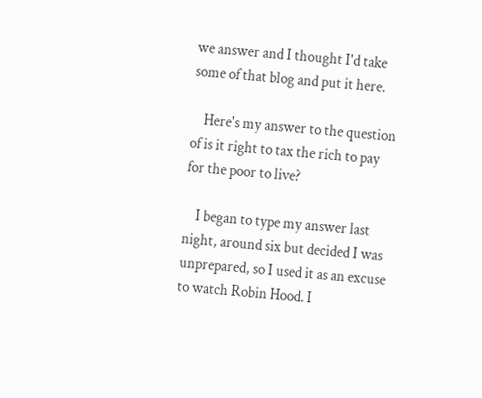we answer and I thought I'd take some of that blog and put it here.

    Here's my answer to the question of is it right to tax the rich to pay for the poor to live?

    I began to type my answer last night, around six but decided I was unprepared, so I used it as an excuse to watch Robin Hood. I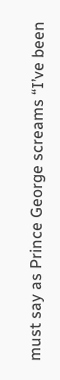must say as Prince George screams “I’ve been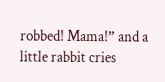robbed! Mama!” and a little rabbit cries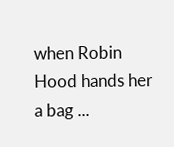when Robin Hood hands her a bag ...